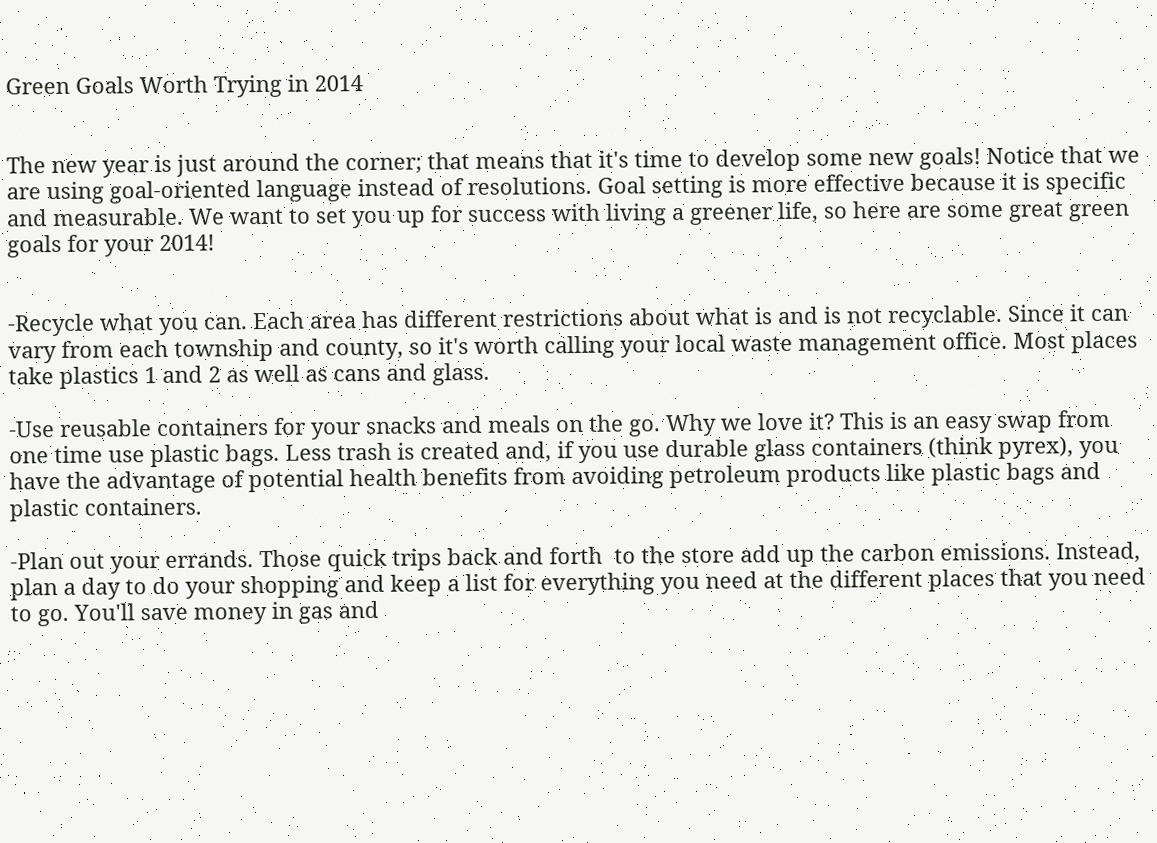Green Goals Worth Trying in 2014


The new year is just around the corner; that means that it's time to develop some new goals! Notice that we are using goal-oriented language instead of resolutions. Goal setting is more effective because it is specific and measurable. We want to set you up for success with living a greener life, so here are some great green goals for your 2014!


-Recycle what you can. Each area has different restrictions about what is and is not recyclable. Since it can vary from each township and county, so it's worth calling your local waste management office. Most places take plastics 1 and 2 as well as cans and glass.

-Use reusable containers for your snacks and meals on the go. Why we love it? This is an easy swap from one time use plastic bags. Less trash is created and, if you use durable glass containers (think pyrex), you have the advantage of potential health benefits from avoiding petroleum products like plastic bags and plastic containers.

-Plan out your errands. Those quick trips back and forth  to the store add up the carbon emissions. Instead,  plan a day to do your shopping and keep a list for everything you need at the different places that you need to go. You'll save money in gas and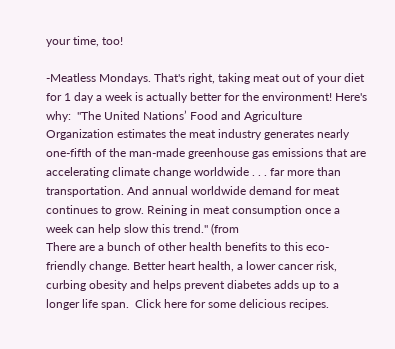your time, too!

-Meatless Mondays. That's right, taking meat out of your diet for 1 day a week is actually better for the environment! Here's why:  "The United Nations’ Food and Agriculture Organization estimates the meat industry generates nearly one-fifth of the man-made greenhouse gas emissions that are accelerating climate change worldwide . . . far more than transportation. And annual worldwide demand for meat continues to grow. Reining in meat consumption once a week can help slow this trend." (from
There are a bunch of other health benefits to this eco-friendly change. Better heart health, a lower cancer risk, curbing obesity and helps prevent diabetes adds up to a longer life span.  Click here for some delicious recipes.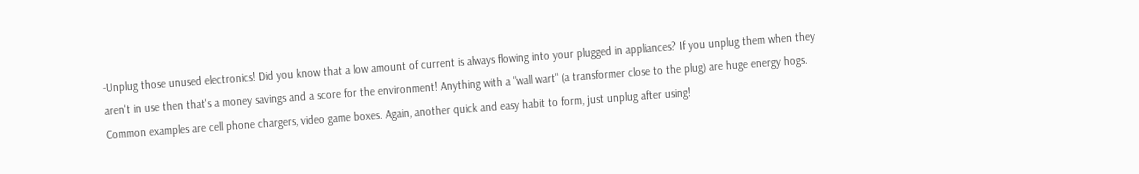-Unplug those unused electronics! Did you know that a low amount of current is always flowing into your plugged in appliances? If you unplug them when they aren't in use then that's a money savings and a score for the environment! Anything with a "wall wart" (a transformer close to the plug) are huge energy hogs.  Common examples are cell phone chargers, video game boxes. Again, another quick and easy habit to form, just unplug after using!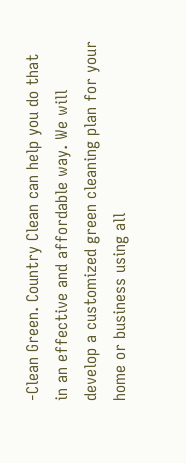-Clean Green. Country Clean can help you do that in an effective and affordable way. We will develop a customized green cleaning plan for your home or business using all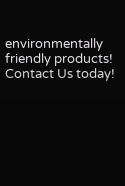environmentally friendly products! Contact Us today!